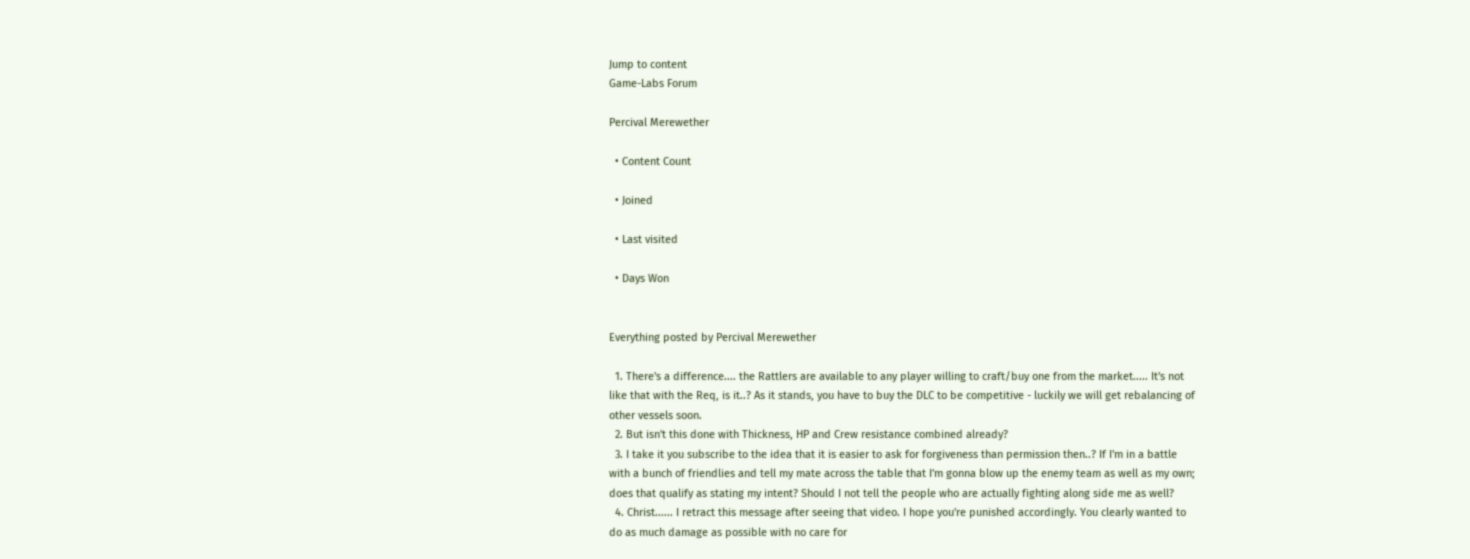Jump to content
Game-Labs Forum

Percival Merewether

  • Content Count

  • Joined

  • Last visited

  • Days Won


Everything posted by Percival Merewether

  1. There's a difference.... the Rattlers are available to any player willing to craft/buy one from the market..... It's not like that with the Req, is it..? As it stands, you have to buy the DLC to be competitive - luckily we will get rebalancing of other vessels soon.
  2. But isn't this done with Thickness, HP and Crew resistance combined already?
  3. I take it you subscribe to the idea that it is easier to ask for forgiveness than permission then..? If I'm in a battle with a bunch of friendlies and tell my mate across the table that I'm gonna blow up the enemy team as well as my own; does that qualify as stating my intent? Should I not tell the people who are actually fighting along side me as well?
  4. Christ...... I retract this message after seeing that video. I hope you're punished accordingly. You clearly wanted to do as much damage as possible with no care for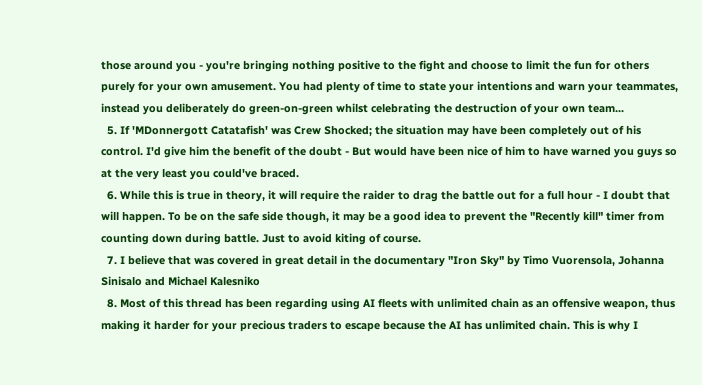those around you - you're bringing nothing positive to the fight and choose to limit the fun for others purely for your own amusement. You had plenty of time to state your intentions and warn your teammates, instead you deliberately do green-on-green whilst celebrating the destruction of your own team...
  5. If 'MDonnergott Catatafish' was Crew Shocked; the situation may have been completely out of his control. I'd give him the benefit of the doubt - But would have been nice of him to have warned you guys so at the very least you could've braced.
  6. While this is true in theory, it will require the raider to drag the battle out for a full hour - I doubt that will happen. To be on the safe side though, it may be a good idea to prevent the "Recently kill" timer from counting down during battle. Just to avoid kiting of course.
  7. I believe that was covered in great detail in the documentary "Iron Sky" by Timo Vuorensola, Johanna Sinisalo and Michael Kalesniko
  8. Most of this thread has been regarding using AI fleets with unlimited chain as an offensive weapon, thus making it harder for your precious traders to escape because the AI has unlimited chain. This is why I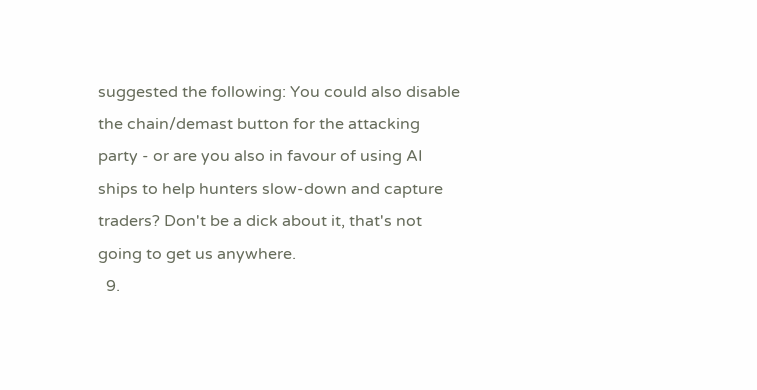suggested the following: You could also disable the chain/demast button for the attacking party - or are you also in favour of using AI ships to help hunters slow-down and capture traders? Don't be a dick about it, that's not going to get us anywhere.
  9.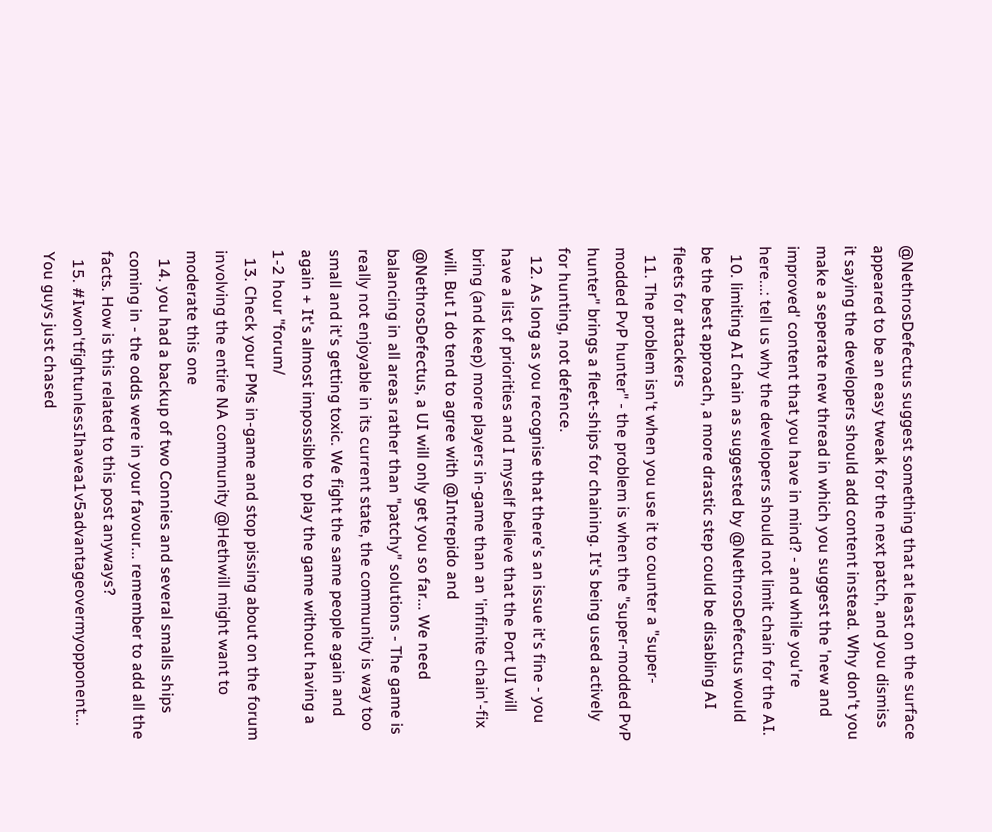@NethrosDefectus suggest something that at least on the surface appeared to be an easy tweak for the next patch, and you dismiss it saying the developers should add content instead. Why don't you make a seperate new thread in which you suggest the 'new and improved' content that you have in mind? - and while you're here...: tell us why the developers should not limit chain for the AI.
  10. limiting AI chain as suggested by @NethrosDefectus would be the best approach, a more drastic step could be disabling AI fleets for attackers
  11. The problem isn't when you use it to counter a "super-modded PvP hunter" - the problem is when the "super-modded PvP hunter" brings a fleet-ships for chaining. It's being used actively for hunting, not defence.
  12. As long as you recognise that there's an issue it's fine - you have a list of priorities and I myself believe that the Port UI will bring (and keep) more players in-game than an 'infinite chain'-fix will. But I do tend to agree with @Intrepido and @NethrosDefectus, a UI will only get you so far... We need balancing in all areas rather than "patchy" solutions - The game is really not enjoyable in its current state, the community is way too small and it's getting toxic. We fight the same people again and again + It's almost impossible to play the game without having a 1-2 hour "forum/
  13. Check your PMs in-game and stop pissing about on the forum involving the entire NA community @Hethwill might want to moderate this one
  14. you had a backup of two Connies and several smalls ships coming in - the odds were in your favour... remember to add all the facts. How is this related to this post anyways?
  15. #Iwon'tfightunlessIhavea1v5advantageovermyopponent... You guys just chased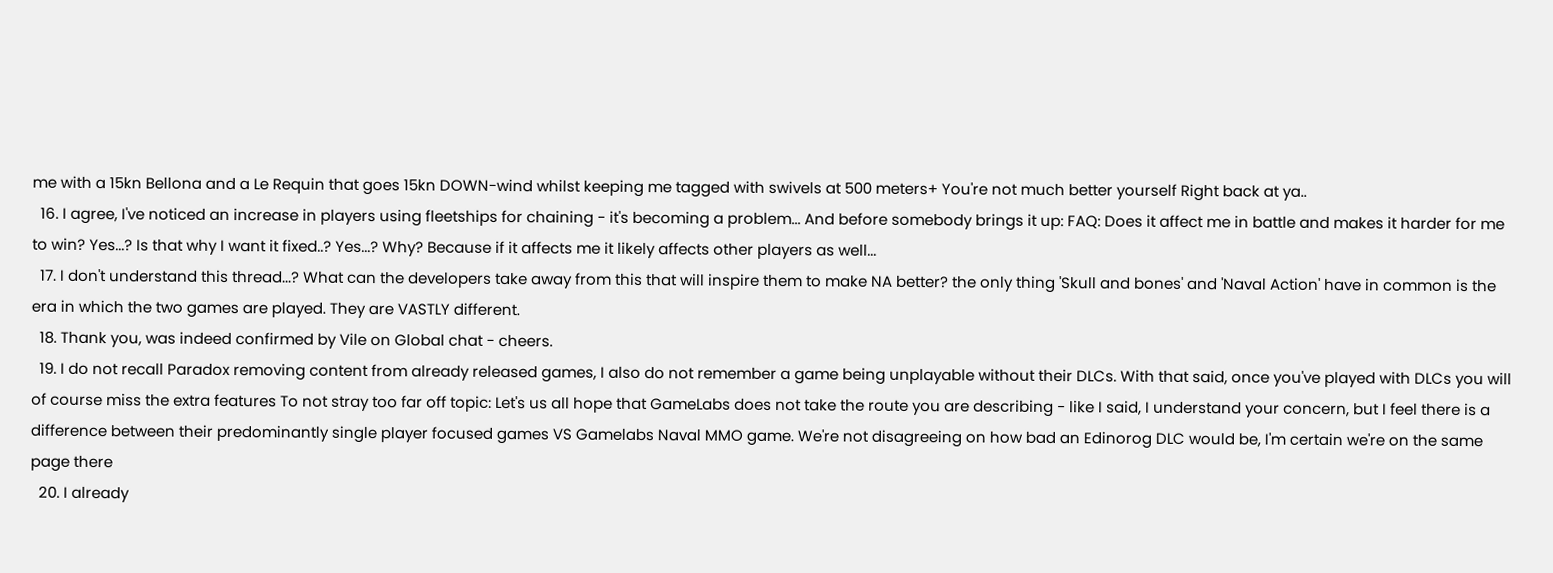me with a 15kn Bellona and a Le Requin that goes 15kn DOWN-wind whilst keeping me tagged with swivels at 500 meters+ You're not much better yourself Right back at ya..
  16. I agree, I've noticed an increase in players using fleetships for chaining - it's becoming a problem... And before somebody brings it up: FAQ: Does it affect me in battle and makes it harder for me to win? Yes...? Is that why I want it fixed..? Yes...? Why? Because if it affects me it likely affects other players as well...
  17. I don't understand this thread...? What can the developers take away from this that will inspire them to make NA better? the only thing 'Skull and bones' and 'Naval Action' have in common is the era in which the two games are played. They are VASTLY different.
  18. Thank you, was indeed confirmed by Vile on Global chat - cheers.
  19. I do not recall Paradox removing content from already released games, I also do not remember a game being unplayable without their DLCs. With that said, once you've played with DLCs you will of course miss the extra features To not stray too far off topic: Let's us all hope that GameLabs does not take the route you are describing - like I said, I understand your concern, but I feel there is a difference between their predominantly single player focused games VS Gamelabs Naval MMO game. We're not disagreeing on how bad an Edinorog DLC would be, I'm certain we're on the same page there
  20. I already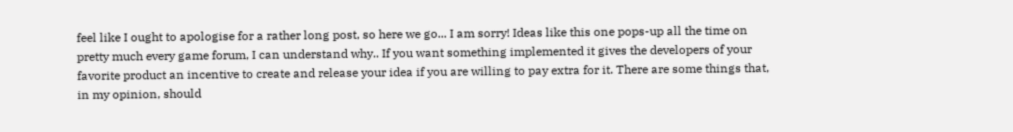feel like I ought to apologise for a rather long post, so here we go... I am sorry! Ideas like this one pops-up all the time on pretty much every game forum, I can understand why.. If you want something implemented it gives the developers of your favorite product an incentive to create and release your idea if you are willing to pay extra for it. There are some things that, in my opinion, should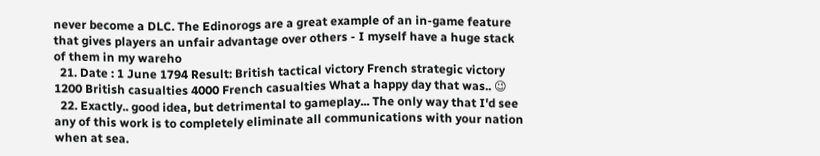never become a DLC. The Edinorogs are a great example of an in-game feature that gives players an unfair advantage over others - I myself have a huge stack of them in my wareho
  21. Date : 1 June 1794 Result: British tactical victory French strategic victory 1200 British casualties 4000 French casualties What a happy day that was.. 😉
  22. Exactly.. good idea, but detrimental to gameplay... The only way that I'd see any of this work is to completely eliminate all communications with your nation when at sea.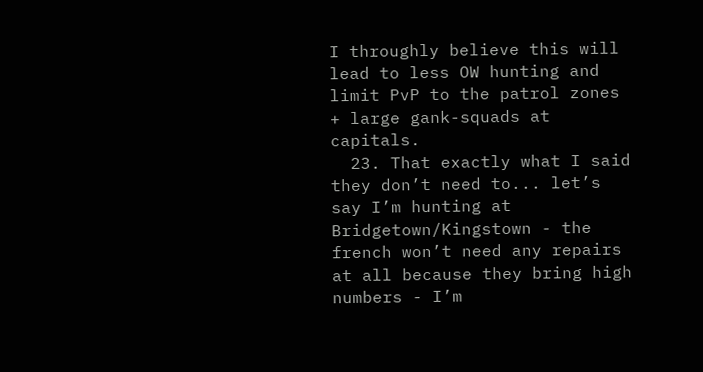I throughly believe this will lead to less OW hunting and limit PvP to the patrol zones + large gank-squads at capitals.
  23. That exactly what I said they don’t need to... let’s say I’m hunting at Bridgetown/Kingstown - the french won’t need any repairs at all because they bring high numbers - I’m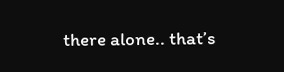there alone.. that’s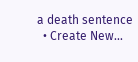a death sentence
  • Create New...